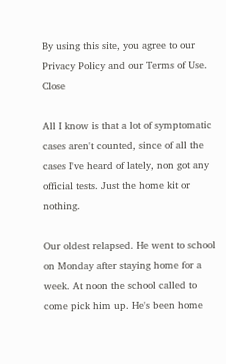By using this site, you agree to our Privacy Policy and our Terms of Use. Close

All I know is that a lot of symptomatic cases aren't counted, since of all the cases I've heard of lately, non got any official tests. Just the home kit or nothing.

Our oldest relapsed. He went to school on Monday after staying home for a week. At noon the school called to come pick him up. He's been home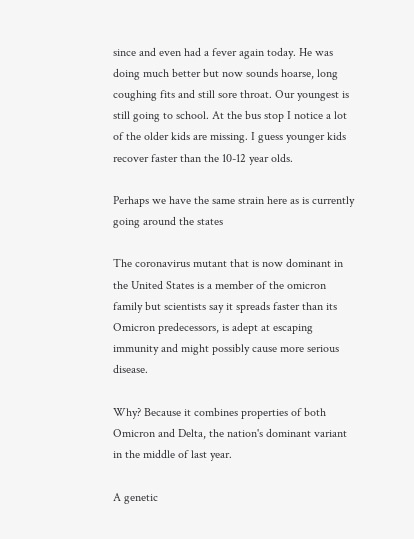since and even had a fever again today. He was doing much better but now sounds hoarse, long coughing fits and still sore throat. Our youngest is still going to school. At the bus stop I notice a lot of the older kids are missing. I guess younger kids recover faster than the 10-12 year olds.

Perhaps we have the same strain here as is currently going around the states

The coronavirus mutant that is now dominant in the United States is a member of the omicron family but scientists say it spreads faster than its Omicron predecessors, is adept at escaping immunity and might possibly cause more serious disease.

Why? Because it combines properties of both Omicron and Delta, the nation's dominant variant in the middle of last year.

A genetic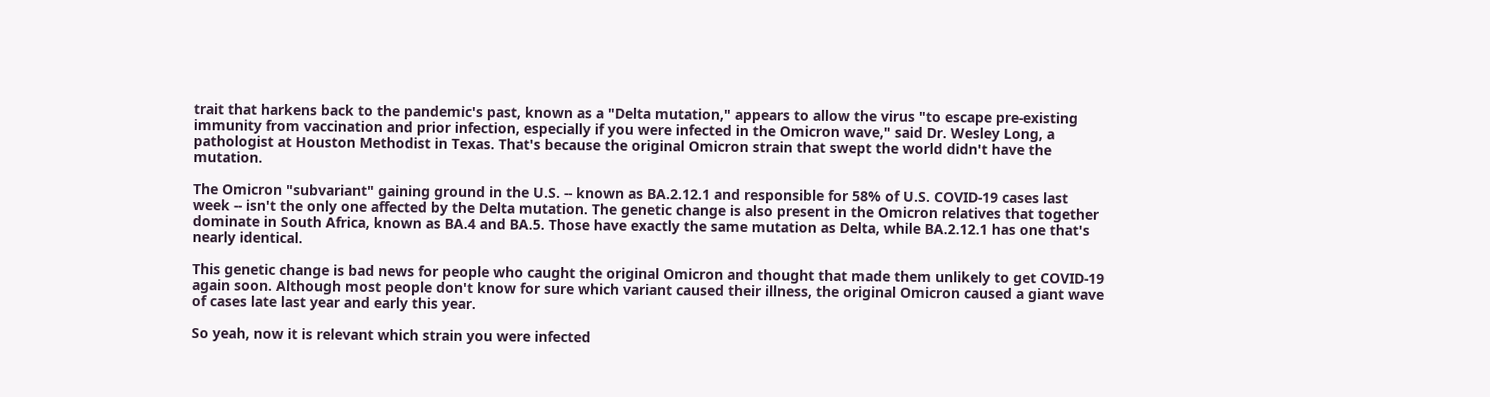trait that harkens back to the pandemic's past, known as a "Delta mutation," appears to allow the virus "to escape pre-existing immunity from vaccination and prior infection, especially if you were infected in the Omicron wave," said Dr. Wesley Long, a pathologist at Houston Methodist in Texas. That's because the original Omicron strain that swept the world didn't have the mutation.

The Omicron "subvariant" gaining ground in the U.S. -- known as BA.2.12.1 and responsible for 58% of U.S. COVID-19 cases last week -- isn't the only one affected by the Delta mutation. The genetic change is also present in the Omicron relatives that together dominate in South Africa, known as BA.4 and BA.5. Those have exactly the same mutation as Delta, while BA.2.12.1 has one that's nearly identical.

This genetic change is bad news for people who caught the original Omicron and thought that made them unlikely to get COVID-19 again soon. Although most people don't know for sure which variant caused their illness, the original Omicron caused a giant wave of cases late last year and early this year.

So yeah, now it is relevant which strain you were infected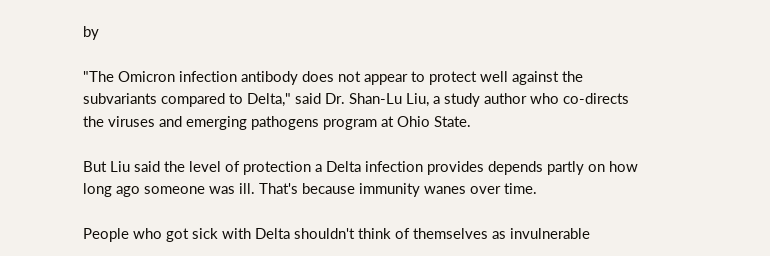by

"The Omicron infection antibody does not appear to protect well against the subvariants compared to Delta," said Dr. Shan-Lu Liu, a study author who co-directs the viruses and emerging pathogens program at Ohio State.

But Liu said the level of protection a Delta infection provides depends partly on how long ago someone was ill. That's because immunity wanes over time.

People who got sick with Delta shouldn't think of themselves as invulnerable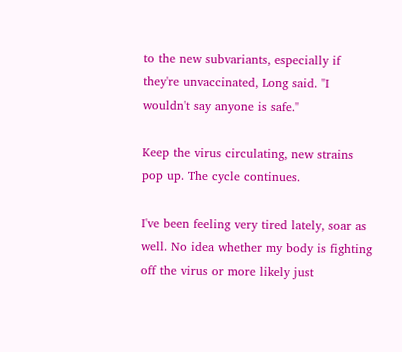to the new subvariants, especially if they're unvaccinated, Long said. "I wouldn't say anyone is safe."

Keep the virus circulating, new strains pop up. The cycle continues.

I've been feeling very tired lately, soar as well. No idea whether my body is fighting off the virus or more likely just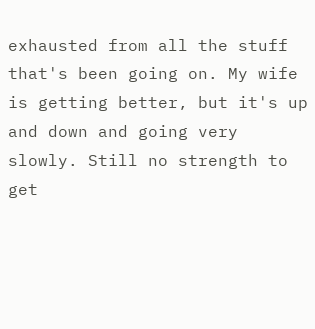exhausted from all the stuff that's been going on. My wife is getting better, but it's up and down and going very slowly. Still no strength to get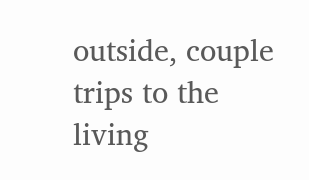outside, couple trips to the living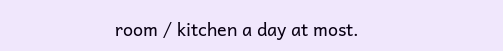room / kitchen a day at most.